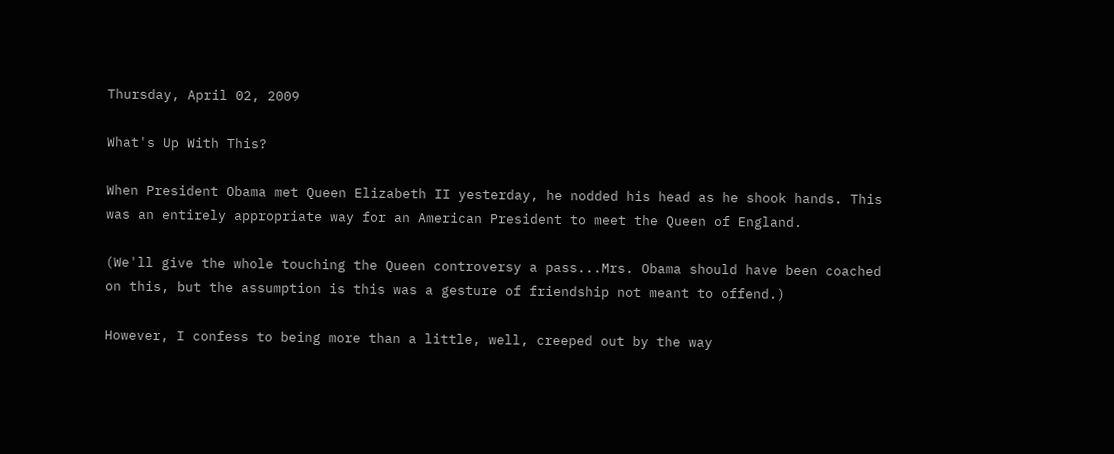Thursday, April 02, 2009

What's Up With This?

When President Obama met Queen Elizabeth II yesterday, he nodded his head as he shook hands. This was an entirely appropriate way for an American President to meet the Queen of England.

(We'll give the whole touching the Queen controversy a pass...Mrs. Obama should have been coached on this, but the assumption is this was a gesture of friendship not meant to offend.)

However, I confess to being more than a little, well, creeped out by the way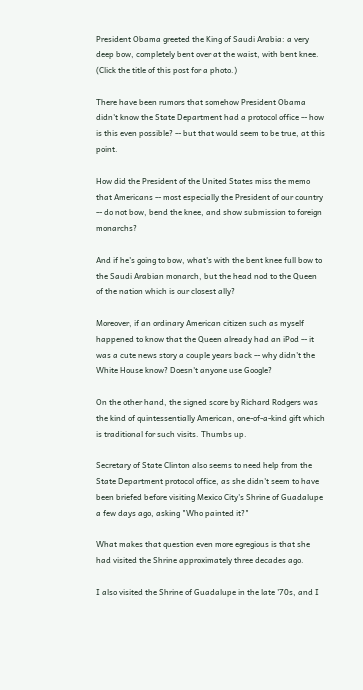President Obama greeted the King of Saudi Arabia: a very deep bow, completely bent over at the waist, with bent knee. (Click the title of this post for a photo.)

There have been rumors that somehow President Obama didn't know the State Department had a protocol office -- how is this even possible? -- but that would seem to be true, at this point.

How did the President of the United States miss the memo that Americans -- most especially the President of our country -- do not bow, bend the knee, and show submission to foreign monarchs?

And if he's going to bow, what's with the bent knee full bow to the Saudi Arabian monarch, but the head nod to the Queen of the nation which is our closest ally?

Moreover, if an ordinary American citizen such as myself happened to know that the Queen already had an iPod -- it was a cute news story a couple years back -- why didn't the White House know? Doesn't anyone use Google?

On the other hand, the signed score by Richard Rodgers was the kind of quintessentially American, one-of-a-kind gift which is traditional for such visits. Thumbs up.

Secretary of State Clinton also seems to need help from the State Department protocol office, as she didn't seem to have been briefed before visiting Mexico City's Shrine of Guadalupe a few days ago, asking "Who painted it?"

What makes that question even more egregious is that she had visited the Shrine approximately three decades ago.

I also visited the Shrine of Guadalupe in the late '70s, and I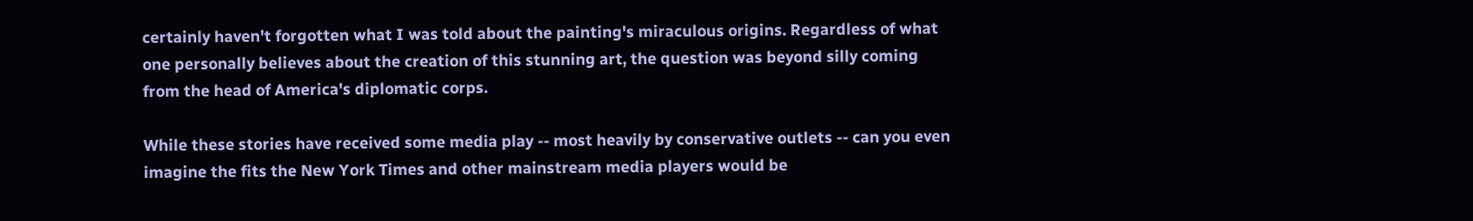certainly haven't forgotten what I was told about the painting's miraculous origins. Regardless of what one personally believes about the creation of this stunning art, the question was beyond silly coming from the head of America's diplomatic corps.

While these stories have received some media play -- most heavily by conservative outlets -- can you even imagine the fits the New York Times and other mainstream media players would be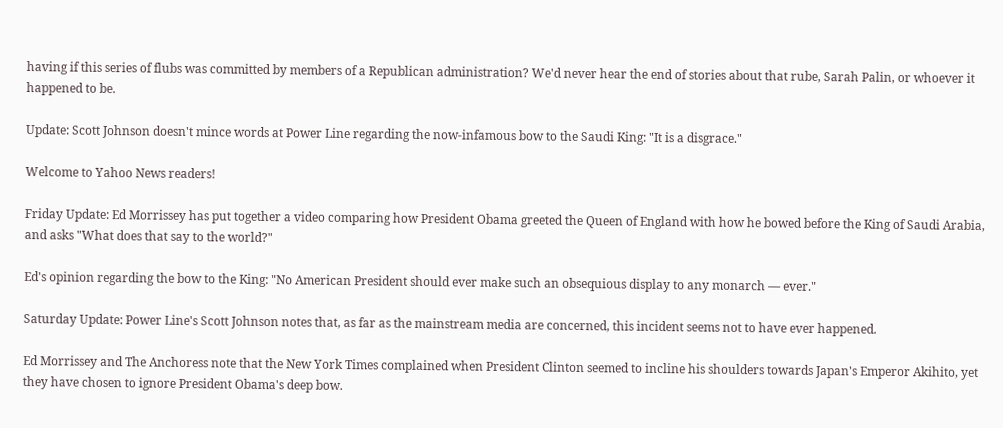having if this series of flubs was committed by members of a Republican administration? We'd never hear the end of stories about that rube, Sarah Palin, or whoever it happened to be.

Update: Scott Johnson doesn't mince words at Power Line regarding the now-infamous bow to the Saudi King: "It is a disgrace."

Welcome to Yahoo News readers!

Friday Update: Ed Morrissey has put together a video comparing how President Obama greeted the Queen of England with how he bowed before the King of Saudi Arabia, and asks "What does that say to the world?"

Ed's opinion regarding the bow to the King: "No American President should ever make such an obsequious display to any monarch — ever."

Saturday Update: Power Line's Scott Johnson notes that, as far as the mainstream media are concerned, this incident seems not to have ever happened.

Ed Morrissey and The Anchoress note that the New York Times complained when President Clinton seemed to incline his shoulders towards Japan's Emperor Akihito, yet they have chosen to ignore President Obama's deep bow.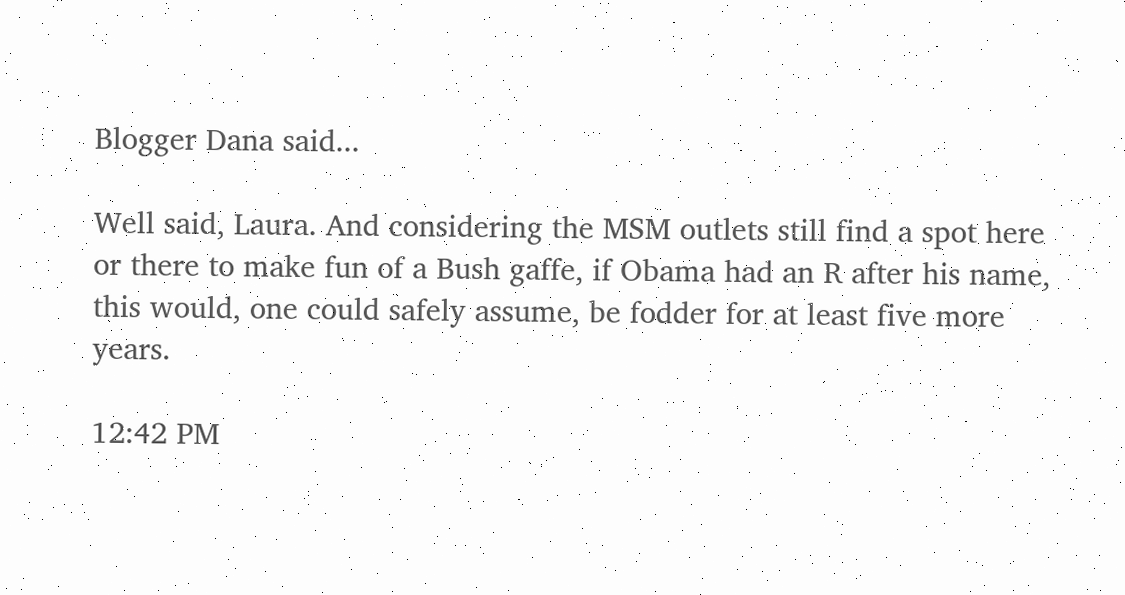Blogger Dana said...

Well said, Laura. And considering the MSM outlets still find a spot here or there to make fun of a Bush gaffe, if Obama had an R after his name, this would, one could safely assume, be fodder for at least five more years.

12:42 PM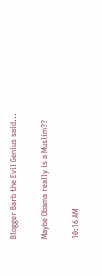Blogger Barb the Evil Genius said...

Maybe Obama really is a Muslim??

10:16 AM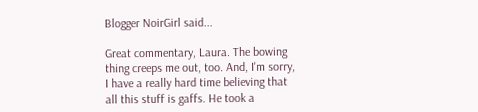Blogger NoirGirl said...

Great commentary, Laura. The bowing thing creeps me out, too. And, I'm sorry, I have a really hard time believing that all this stuff is gaffs. He took a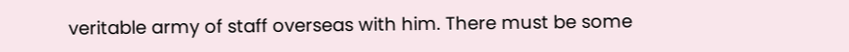veritable army of staff overseas with him. There must be some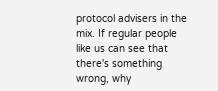protocol advisers in the mix. If regular people like us can see that there's something wrong, why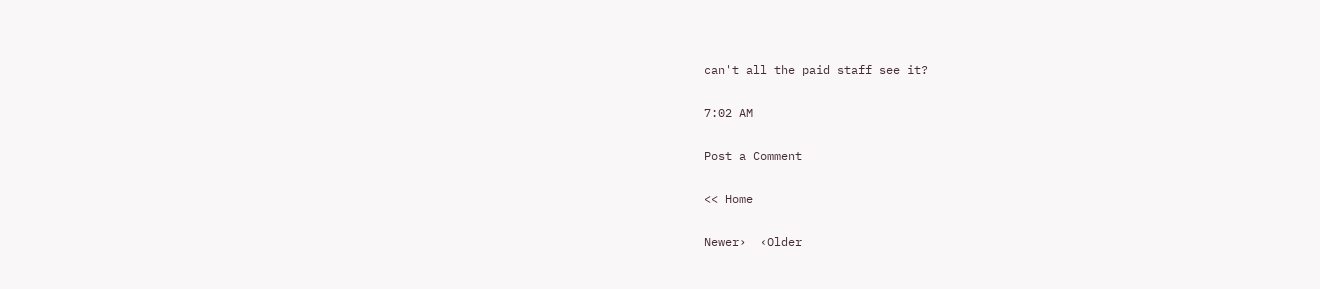can't all the paid staff see it?

7:02 AM

Post a Comment

<< Home

Newer›  ‹Older